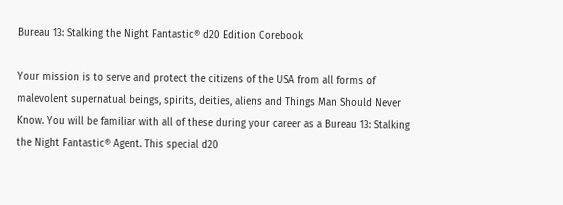Bureau 13: Stalking the Night Fantastic® d20 Edition Corebook

Your mission is to serve and protect the citizens of the USA from all forms of malevolent supernatual beings, spirits, deities, aliens and Things Man Should Never Know. You will be familiar with all of these during your career as a Bureau 13: Stalking the Night Fantastic® Agent. This special d20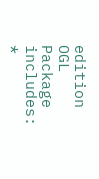edition OGL Package includes:
*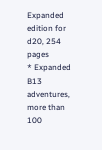Expanded edition for d20, 254 pages
* Expanded B13 adventures, more than 100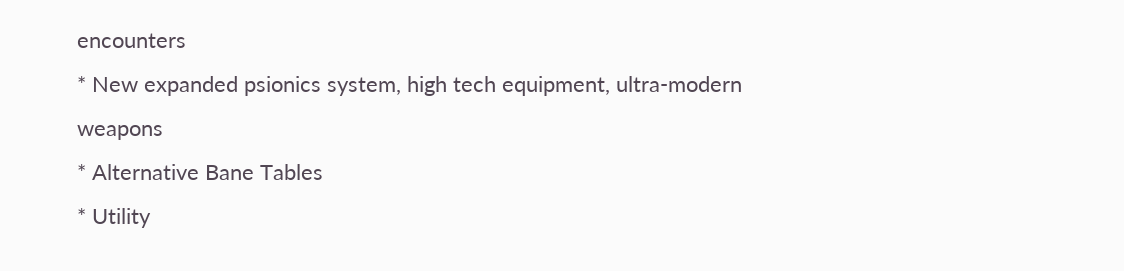encounters
* New expanded psionics system, high tech equipment, ultra-modern weapons
* Alternative Bane Tables
* Utility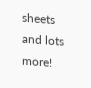sheets and lots more!